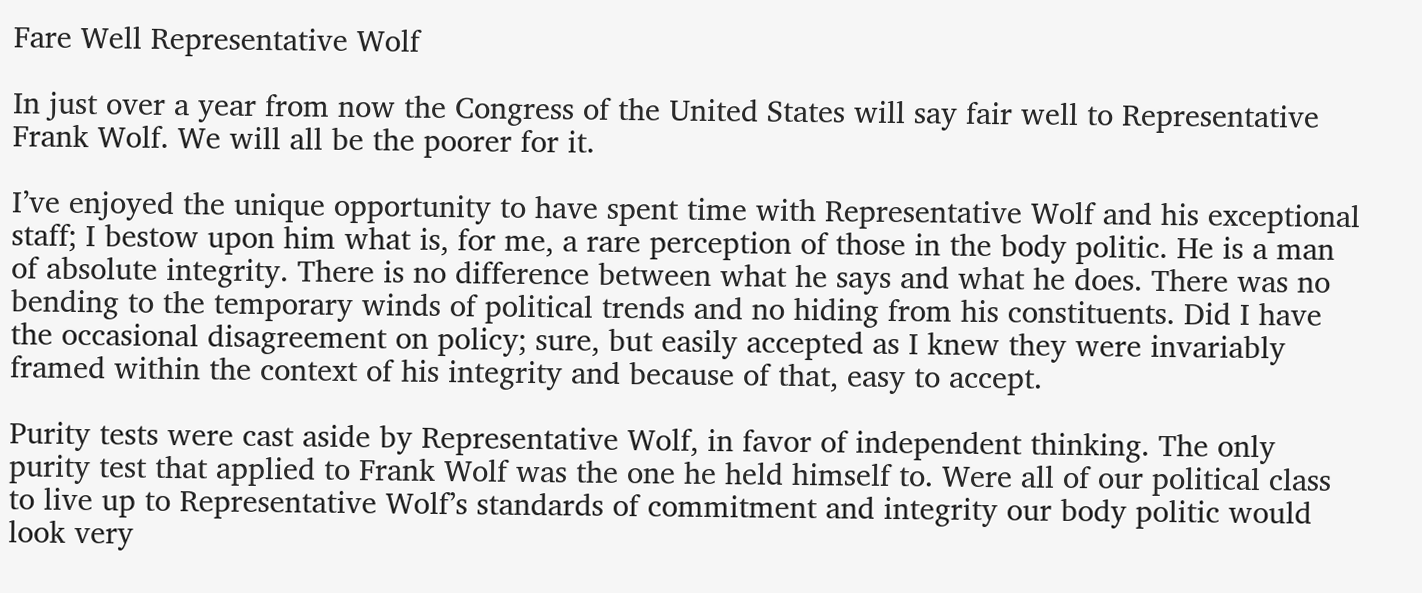Fare Well Representative Wolf

In just over a year from now the Congress of the United States will say fair well to Representative Frank Wolf. We will all be the poorer for it.

I’ve enjoyed the unique opportunity to have spent time with Representative Wolf and his exceptional staff; I bestow upon him what is, for me, a rare perception of those in the body politic. He is a man of absolute integrity. There is no difference between what he says and what he does. There was no bending to the temporary winds of political trends and no hiding from his constituents. Did I have the occasional disagreement on policy; sure, but easily accepted as I knew they were invariably framed within the context of his integrity and because of that, easy to accept.

Purity tests were cast aside by Representative Wolf, in favor of independent thinking. The only purity test that applied to Frank Wolf was the one he held himself to. Were all of our political class to live up to Representative Wolf’s standards of commitment and integrity our body politic would look very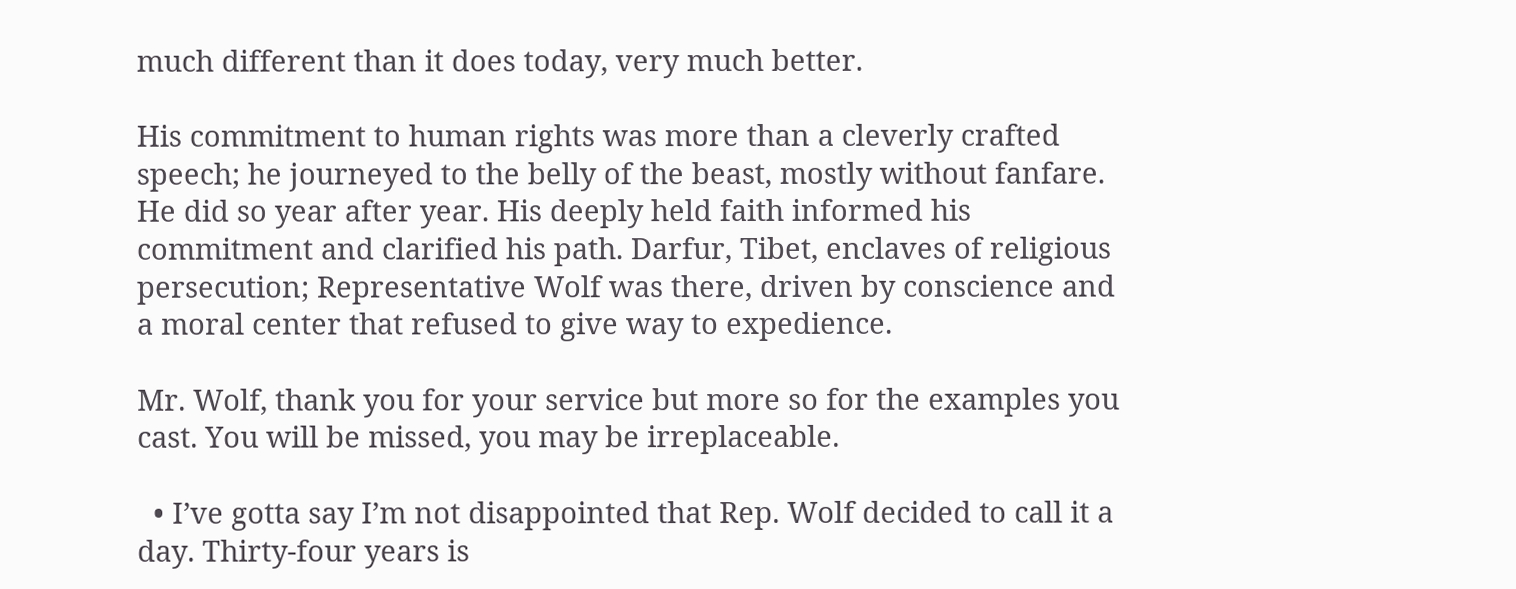much different than it does today, very much better.

His commitment to human rights was more than a cleverly crafted speech; he journeyed to the belly of the beast, mostly without fanfare. He did so year after year. His deeply held faith informed his commitment and clarified his path. Darfur, Tibet, enclaves of religious persecution; Representative Wolf was there, driven by conscience and a moral center that refused to give way to expedience.

Mr. Wolf, thank you for your service but more so for the examples you cast. You will be missed, you may be irreplaceable.

  • I’ve gotta say I’m not disappointed that Rep. Wolf decided to call it a day. Thirty-four years is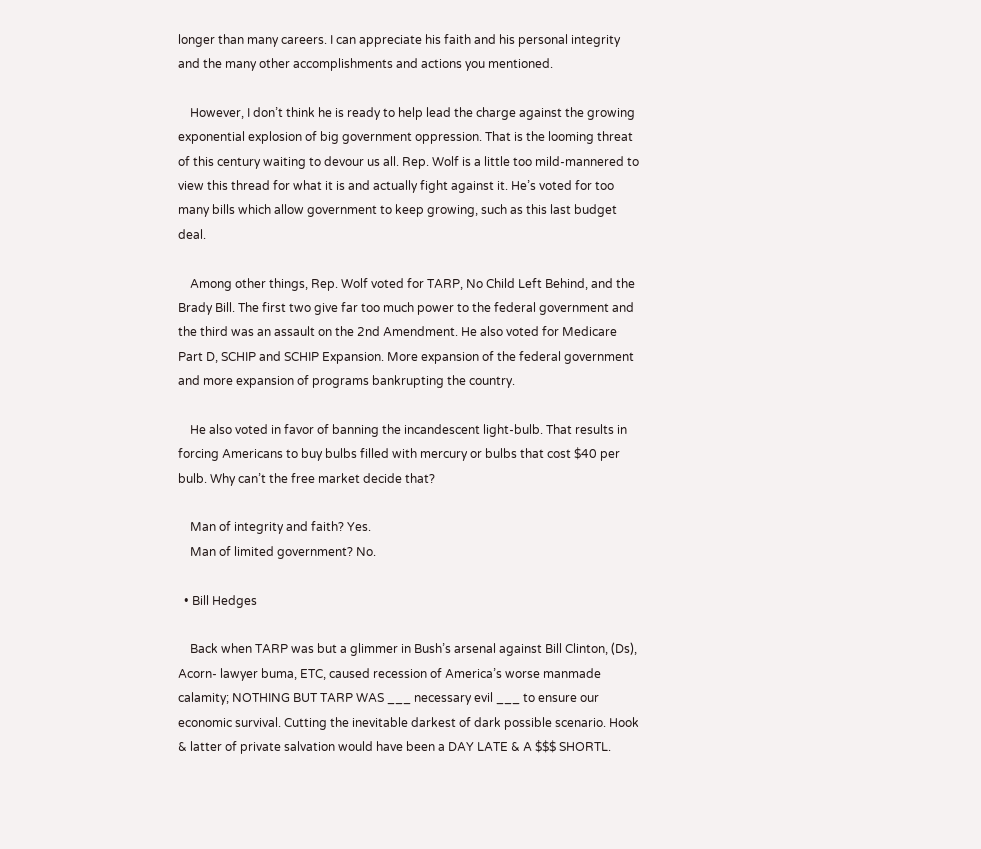longer than many careers. I can appreciate his faith and his personal integrity and the many other accomplishments and actions you mentioned.

    However, I don’t think he is ready to help lead the charge against the growing exponential explosion of big government oppression. That is the looming threat of this century waiting to devour us all. Rep. Wolf is a little too mild-mannered to view this thread for what it is and actually fight against it. He’s voted for too many bills which allow government to keep growing, such as this last budget deal.

    Among other things, Rep. Wolf voted for TARP, No Child Left Behind, and the Brady Bill. The first two give far too much power to the federal government and the third was an assault on the 2nd Amendment. He also voted for Medicare Part D, SCHIP and SCHIP Expansion. More expansion of the federal government and more expansion of programs bankrupting the country.

    He also voted in favor of banning the incandescent light-bulb. That results in forcing Americans to buy bulbs filled with mercury or bulbs that cost $40 per bulb. Why can’t the free market decide that?

    Man of integrity and faith? Yes.
    Man of limited government? No.

  • Bill Hedges

    Back when TARP was but a glimmer in Bush’s arsenal against Bill Clinton, (Ds), Acorn- lawyer buma, ETC, caused recession of America’s worse manmade calamity; NOTHING BUT TARP WAS ___ necessary evil ___ to ensure our economic survival. Cutting the inevitable darkest of dark possible scenario. Hook & latter of private salvation would have been a DAY LATE & A $$$ SHORTL.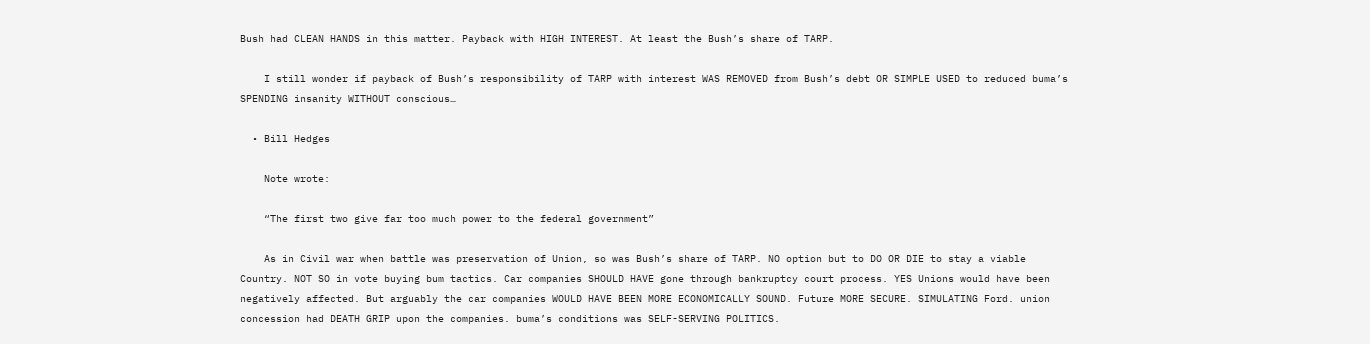Bush had CLEAN HANDS in this matter. Payback with HIGH INTEREST. At least the Bush’s share of TARP.

    I still wonder if payback of Bush’s responsibility of TARP with interest WAS REMOVED from Bush’s debt OR SIMPLE USED to reduced buma’s SPENDING insanity WITHOUT conscious…

  • Bill Hedges

    Note wrote:

    “The first two give far too much power to the federal government”

    As in Civil war when battle was preservation of Union, so was Bush’s share of TARP. NO option but to DO OR DIE to stay a viable Country. NOT SO in vote buying bum tactics. Car companies SHOULD HAVE gone through bankruptcy court process. YES Unions would have been negatively affected. But arguably the car companies WOULD HAVE BEEN MORE ECONOMICALLY SOUND. Future MORE SECURE. SIMULATING Ford. union concession had DEATH GRIP upon the companies. buma’s conditions was SELF-SERVING POLITICS.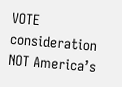VOTE consideration NOT America’s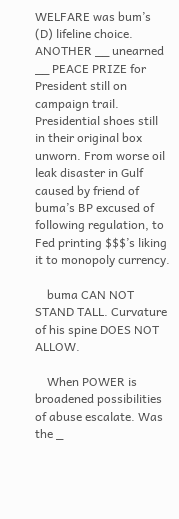WELFARE was bum’s (D) lifeline choice. ANOTHER __ unearned __ PEACE PRIZE for President still on campaign trail. Presidential shoes still in their original box unworn. From worse oil leak disaster in Gulf caused by friend of buma’s BP excused of following regulation, to Fed printing $$$’s liking it to monopoly currency.

    buma CAN NOT STAND TALL. Curvature of his spine DOES NOT ALLOW.

    When POWER is broadened possibilities of abuse escalate. Was the _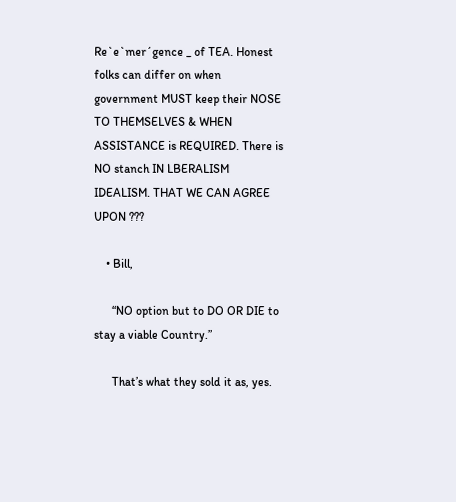Re`e`mer´gence _ of TEA. Honest folks can differ on when government MUST keep their NOSE TO THEMSELVES & WHEN ASSISTANCE is REQUIRED. There is NO stanch IN LBERALISM IDEALISM. THAT WE CAN AGREE UPON ???

    • Bill,

      “NO option but to DO OR DIE to stay a viable Country.”

      That’s what they sold it as, yes.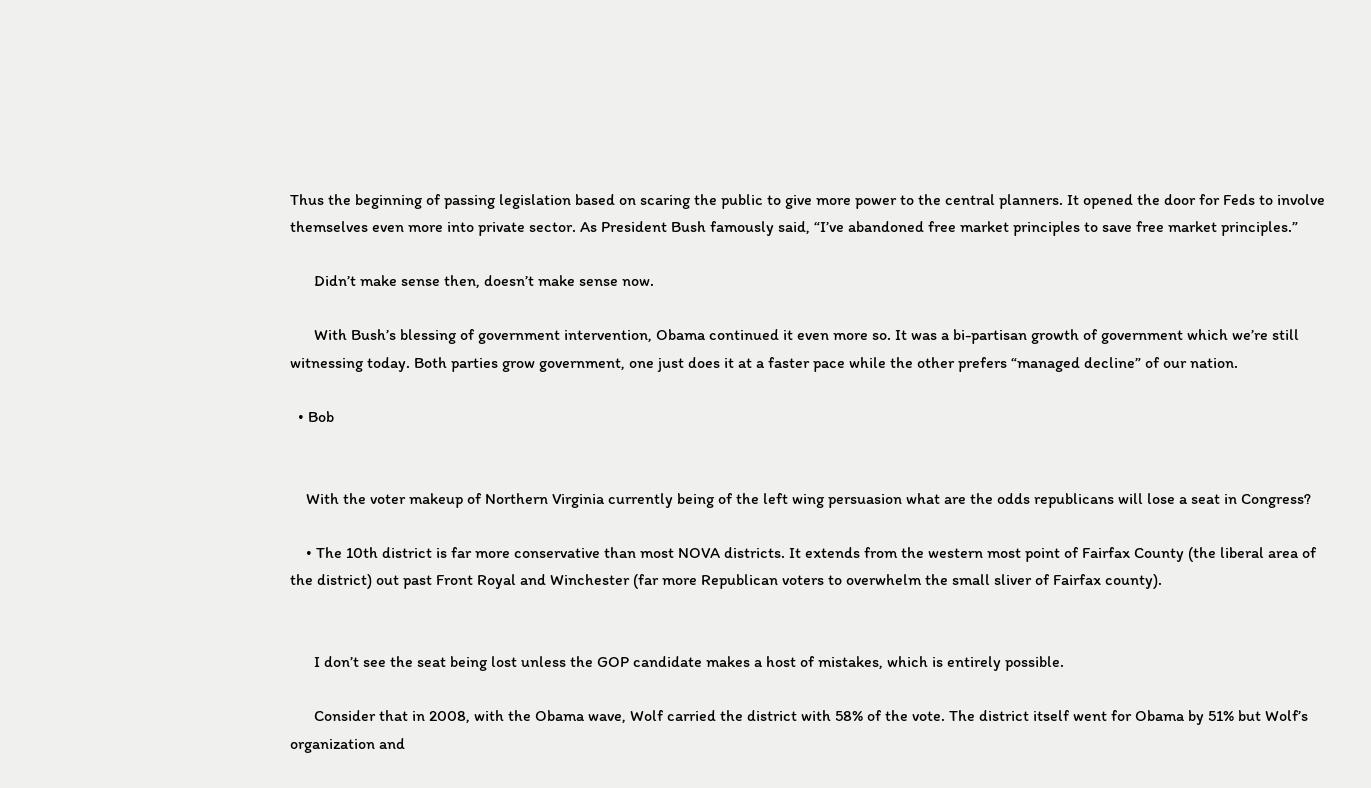Thus the beginning of passing legislation based on scaring the public to give more power to the central planners. It opened the door for Feds to involve themselves even more into private sector. As President Bush famously said, “I’ve abandoned free market principles to save free market principles.”

      Didn’t make sense then, doesn’t make sense now.

      With Bush’s blessing of government intervention, Obama continued it even more so. It was a bi-partisan growth of government which we’re still witnessing today. Both parties grow government, one just does it at a faster pace while the other prefers “managed decline” of our nation.

  • Bob


    With the voter makeup of Northern Virginia currently being of the left wing persuasion what are the odds republicans will lose a seat in Congress?

    • The 10th district is far more conservative than most NOVA districts. It extends from the western most point of Fairfax County (the liberal area of the district) out past Front Royal and Winchester (far more Republican voters to overwhelm the small sliver of Fairfax county).


      I don’t see the seat being lost unless the GOP candidate makes a host of mistakes, which is entirely possible.

      Consider that in 2008, with the Obama wave, Wolf carried the district with 58% of the vote. The district itself went for Obama by 51% but Wolf’s organization and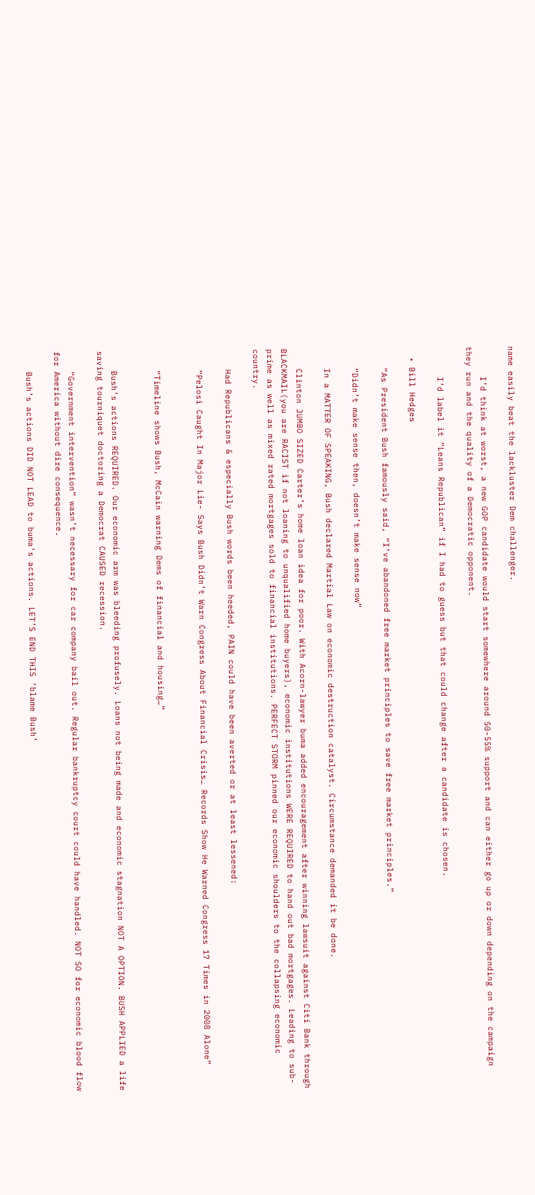name easily beat the lackluster Dem challenger.

      I’d think at worst, a new GOP candidate would start somewhere around 50-55% support and can either go up or down depending on the campaign they run and the quality of a Democratic opponent.

      I’d label it “Leans Republican” if I had to guess but that could change after a candidate is chosen.

  • Bill Hedges

    “As President Bush famously said, “I’ve abandoned free market principles to save free market principles.”

    “Didn’t make sense then, doesn’t make sense now”

    In a MATTER OF SPEAKING, Bush declared Martial Law on economic destruction catalyst. Circumstance demanded it be done.

    Clinton JUMBO SIZED Carter’s home loan idea for poor. With Acorn-lawyer buma added encouragement after winning lawsuit against Citi Bank through BLACKMAIL(you are RACIST if not loaning to unqualified home buyers), economic institutions WERE REQUIRED to hand out bad mortgages. Leading to sub-prime as well as mixed rated mortgages sold to financial institutions. PERFECT STORM pinned our economic shoulders to the collapsing economic country.

    Had Republicans & especially Bush words been heeded, PAIN could have been averted or at least lessened:

    “Pelosi Caught In Major Lie- Says Bush Didn’t Warn Congress About Financial Crisis… Records Show He Warned Congress 17 Times in 2008 Alone”


    “Timeline shows Bush, McCain warning Dems of financial and housing…”


    Bush’s actions REQUIRED. Our economic arm was bleeding profusely. Loans not being made and economic stagnation NOT A OPTION. BUSH APPLIED a life saving tourniquet doctoring a Democrat CAUSED recession.

    “Government intervention” wasn’t necessary for car company bail out. Regular bankruptcy court could have handled. NOT SO for economic blood flow for America without dire consequence.

    Bush’s actions DID NOT LEAD to buma’s actions. LET’S END THIS ‘blame Bush’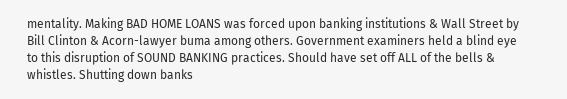mentality. Making BAD HOME LOANS was forced upon banking institutions & Wall Street by Bill Clinton & Acorn-lawyer buma among others. Government examiners held a blind eye to this disruption of SOUND BANKING practices. Should have set off ALL of the bells & whistles. Shutting down banks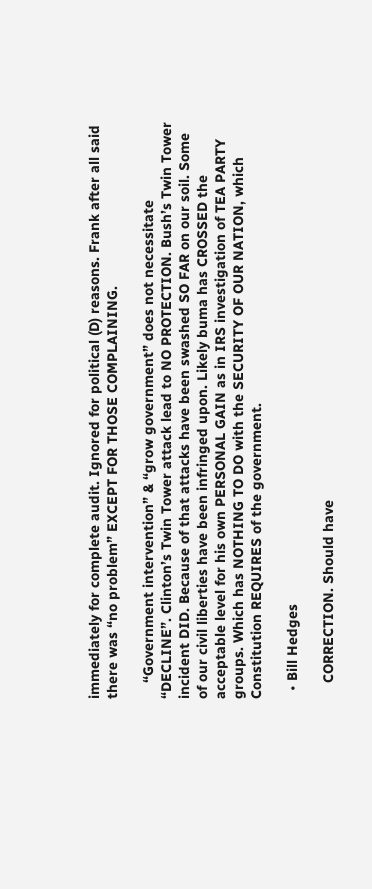immediately for complete audit. Ignored for political (D) reasons. Frank after all said there was “no problem” EXCEPT FOR THOSE COMPLAINING.

    “Government intervention” & “grow government” does not necessitate “DECLINE”. Clinton’s Twin Tower attack lead to NO PROTECTION. Bush’s Twin Tower incident DID. Because of that attacks have been swashed SO FAR on our soil. Some of our civil liberties have been infringed upon. Likely buma has CROSSED the acceptable level for his own PERSONAL GAIN as in IRS investigation of TEA PARTY groups. Which has NOTHING TO DO with the SECURITY OF OUR NATION, which Constitution REQUIRES of the government.

  • Bill Hedges

    CORRECTION. Should have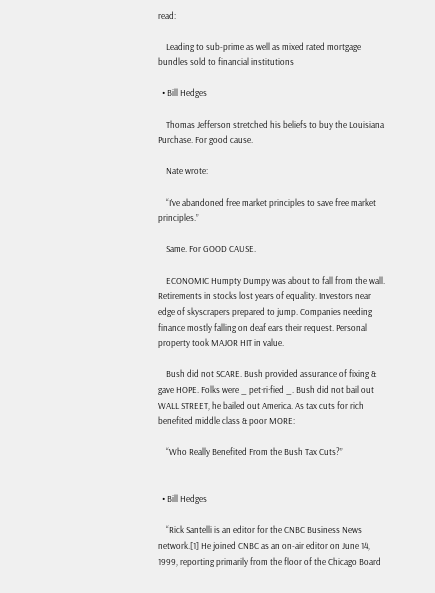read:

    Leading to sub-prime as well as mixed rated mortgage bundles sold to financial institutions

  • Bill Hedges

    Thomas Jefferson stretched his beliefs to buy the Louisiana Purchase. For good cause.

    Nate wrote:

    “I’ve abandoned free market principles to save free market principles.”

    Same. For GOOD CAUSE.

    ECONOMIC Humpty Dumpy was about to fall from the wall. Retirements in stocks lost years of equality. Investors near edge of skyscrapers prepared to jump. Companies needing finance mostly falling on deaf ears their request. Personal property took MAJOR HIT in value.

    Bush did not SCARE. Bush provided assurance of fixing & gave HOPE. Folks were _ pet·ri·fied _. Bush did not bail out WALL STREET, he bailed out America. As tax cuts for rich benefited middle class & poor MORE:

    “Who Really Benefited From the Bush Tax Cuts?”


  • Bill Hedges

    “Rick Santelli is an editor for the CNBC Business News network.[1] He joined CNBC as an on-air editor on June 14, 1999, reporting primarily from the floor of the Chicago Board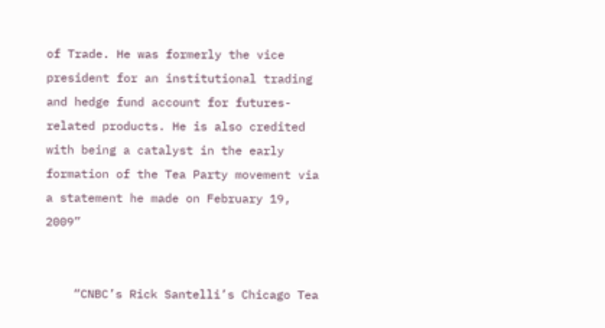of Trade. He was formerly the vice president for an institutional trading and hedge fund account for futures-related products. He is also credited with being a catalyst in the early formation of the Tea Party movement via a statement he made on February 19, 2009”


    “CNBC’s Rick Santelli’s Chicago Tea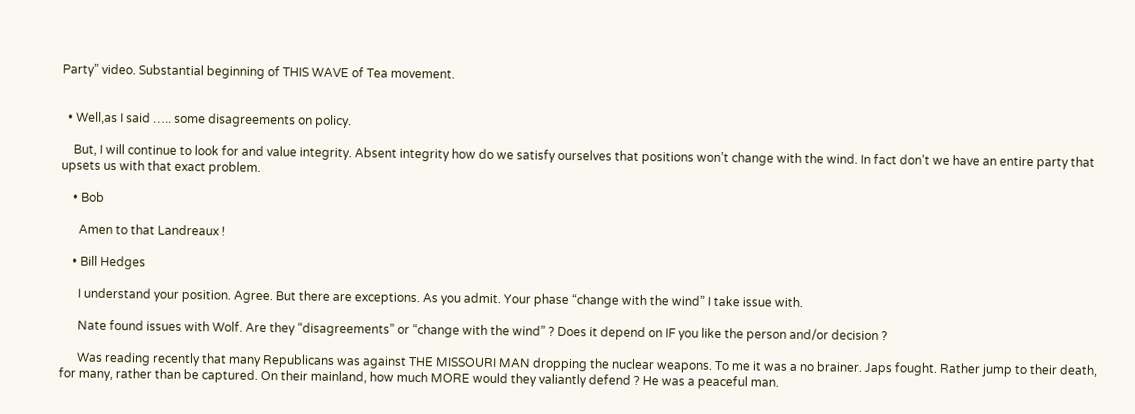Party” video. Substantial beginning of THIS WAVE of Tea movement.


  • Well,as I said ….. some disagreements on policy.

    But, I will continue to look for and value integrity. Absent integrity how do we satisfy ourselves that positions won’t change with the wind. In fact don’t we have an entire party that upsets us with that exact problem.

    • Bob

      Amen to that Landreaux !

    • Bill Hedges

      I understand your position. Agree. But there are exceptions. As you admit. Your phase “change with the wind” I take issue with.

      Nate found issues with Wolf. Are they “disagreements” or “change with the wind” ? Does it depend on IF you like the person and/or decision ?

      Was reading recently that many Republicans was against THE MISSOURI MAN dropping the nuclear weapons. To me it was a no brainer. Japs fought. Rather jump to their death, for many, rather than be captured. On their mainland, how much MORE would they valiantly defend ? He was a peaceful man.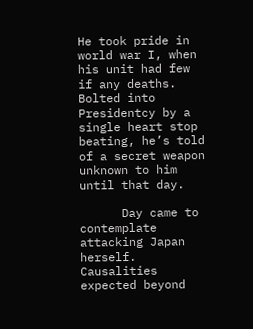He took pride in world war I, when his unit had few if any deaths. Bolted into Presidentcy by a single heart stop beating, he’s told of a secret weapon unknown to him until that day.

      Day came to contemplate attacking Japan herself. Causalities expected beyond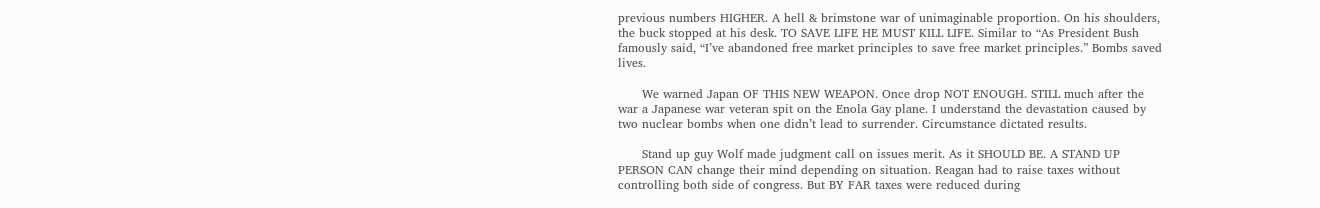previous numbers HIGHER. A hell & brimstone war of unimaginable proportion. On his shoulders, the buck stopped at his desk. TO SAVE LIFE HE MUST KILL LIFE. Similar to “As President Bush famously said, “I’ve abandoned free market principles to save free market principles.” Bombs saved lives.

      We warned Japan OF THIS NEW WEAPON. Once drop NOT ENOUGH. STILL much after the war a Japanese war veteran spit on the Enola Gay plane. I understand the devastation caused by two nuclear bombs when one didn’t lead to surrender. Circumstance dictated results.

      Stand up guy Wolf made judgment call on issues merit. As it SHOULD BE. A STAND UP PERSON CAN change their mind depending on situation. Reagan had to raise taxes without controlling both side of congress. But BY FAR taxes were reduced during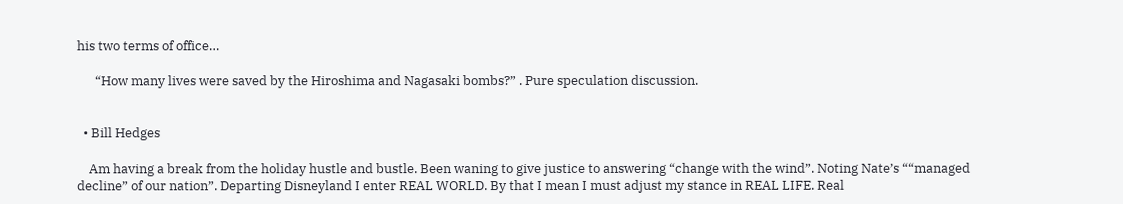his two terms of office…

      “How many lives were saved by the Hiroshima and Nagasaki bombs?” . Pure speculation discussion.


  • Bill Hedges

    Am having a break from the holiday hustle and bustle. Been waning to give justice to answering “change with the wind”. Noting Nate’s ““managed decline” of our nation”. Departing Disneyland I enter REAL WORLD. By that I mean I must adjust my stance in REAL LIFE. Real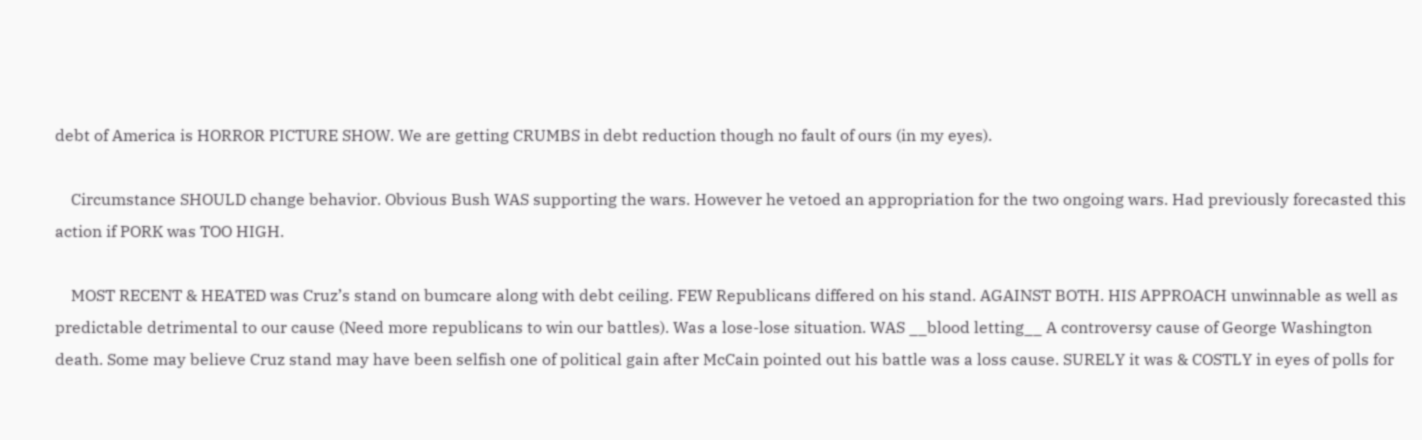debt of America is HORROR PICTURE SHOW. We are getting CRUMBS in debt reduction though no fault of ours (in my eyes).

    Circumstance SHOULD change behavior. Obvious Bush WAS supporting the wars. However he vetoed an appropriation for the two ongoing wars. Had previously forecasted this action if PORK was TOO HIGH.

    MOST RECENT & HEATED was Cruz’s stand on bumcare along with debt ceiling. FEW Republicans differed on his stand. AGAINST BOTH. HIS APPROACH unwinnable as well as predictable detrimental to our cause (Need more republicans to win our battles). Was a lose-lose situation. WAS __blood letting__ A controversy cause of George Washington death. Some may believe Cruz stand may have been selfish one of political gain after McCain pointed out his battle was a loss cause. SURELY it was & COSTLY in eyes of polls for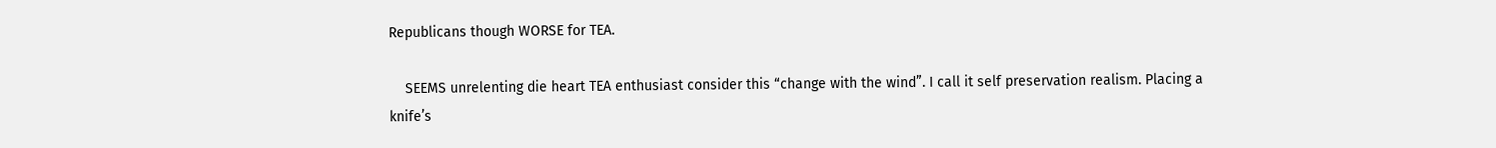Republicans though WORSE for TEA.

    SEEMS unrelenting die heart TEA enthusiast consider this “change with the wind”. I call it self preservation realism. Placing a knife’s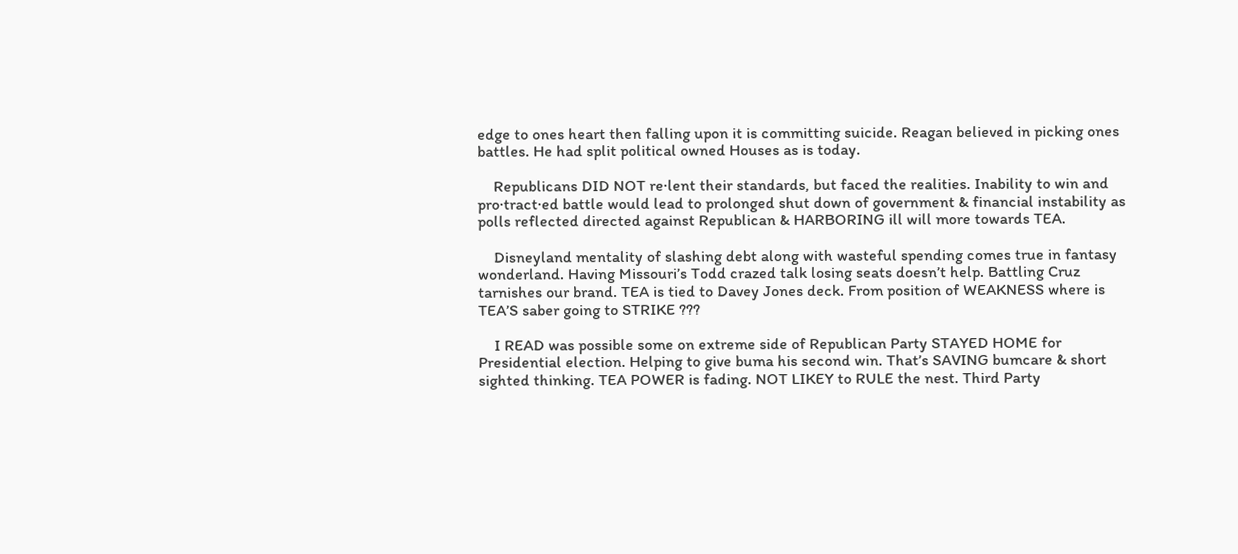edge to ones heart then falling upon it is committing suicide. Reagan believed in picking ones battles. He had split political owned Houses as is today.

    Republicans DID NOT re·lent their standards, but faced the realities. Inability to win and pro·tract·ed battle would lead to prolonged shut down of government & financial instability as polls reflected directed against Republican & HARBORING ill will more towards TEA.

    Disneyland mentality of slashing debt along with wasteful spending comes true in fantasy wonderland. Having Missouri’s Todd crazed talk losing seats doesn’t help. Battling Cruz tarnishes our brand. TEA is tied to Davey Jones deck. From position of WEAKNESS where is TEA’S saber going to STRIKE ???

    I READ was possible some on extreme side of Republican Party STAYED HOME for Presidential election. Helping to give buma his second win. That’s SAVING bumcare & short sighted thinking. TEA POWER is fading. NOT LIKEY to RULE the nest. Third Party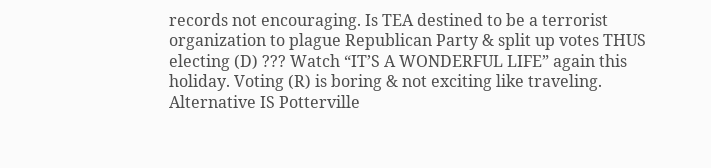records not encouraging. Is TEA destined to be a terrorist organization to plague Republican Party & split up votes THUS electing (D) ??? Watch “IT’S A WONDERFUL LIFE” again this holiday. Voting (R) is boring & not exciting like traveling. Alternative IS Potterville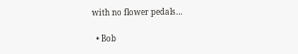with no flower pedals…

  • Bob